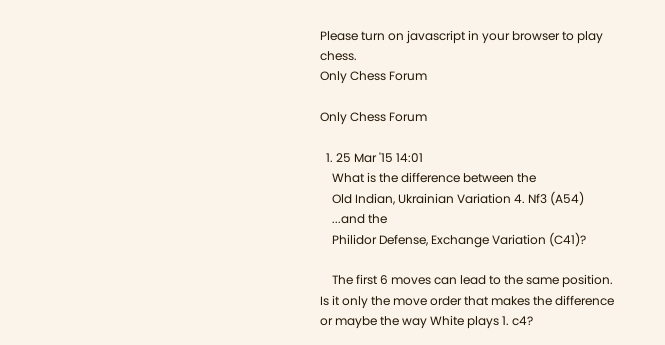Please turn on javascript in your browser to play chess.
Only Chess Forum

Only Chess Forum

  1. 25 Mar '15 14:01
    What is the difference between the
    Old Indian, Ukrainian Variation 4. Nf3 (A54)
    ...and the
    Philidor Defense, Exchange Variation (C41)?

    The first 6 moves can lead to the same position. Is it only the move order that makes the difference or maybe the way White plays 1. c4?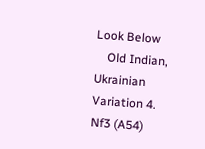Look Below
    Old Indian, Ukrainian Variation 4. Nf3 (A54)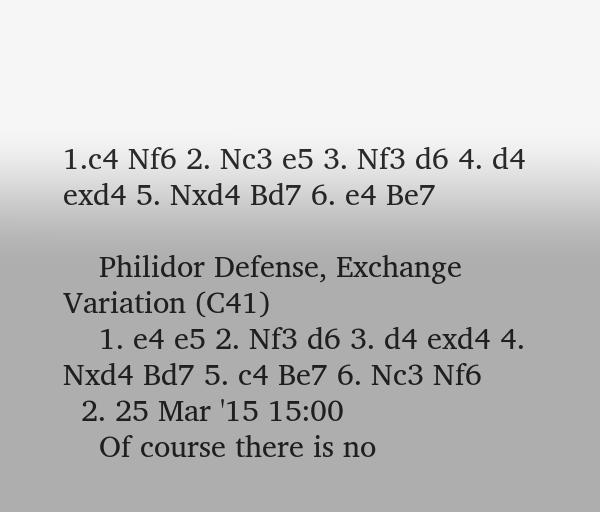1.c4 Nf6 2. Nc3 e5 3. Nf3 d6 4. d4 exd4 5. Nxd4 Bd7 6. e4 Be7

    Philidor Defense, Exchange Variation (C41)
    1. e4 e5 2. Nf3 d6 3. d4 exd4 4. Nxd4 Bd7 5. c4 Be7 6. Nc3 Nf6
  2. 25 Mar '15 15:00
    Of course there is no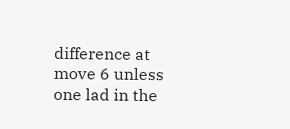difference at move 6 unless one lad in the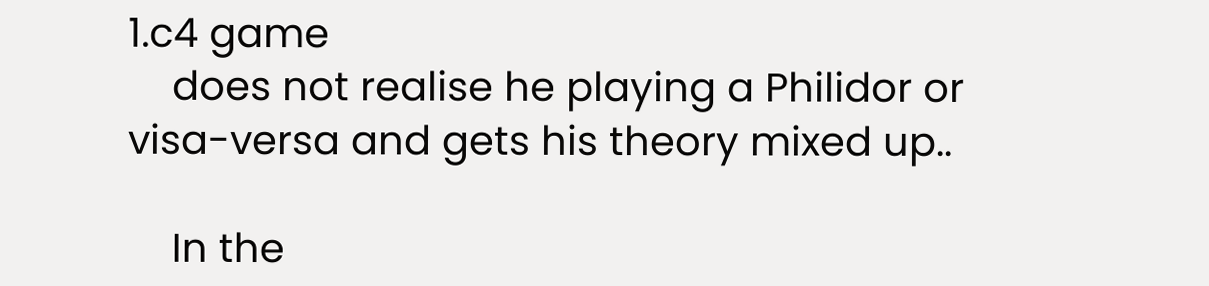1.c4 game
    does not realise he playing a Philidor or visa-versa and gets his theory mixed up..

    In the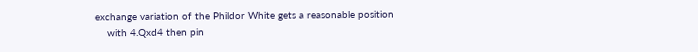exchange variation of the Phildor White gets a reasonable position
    with 4.Qxd4 then pin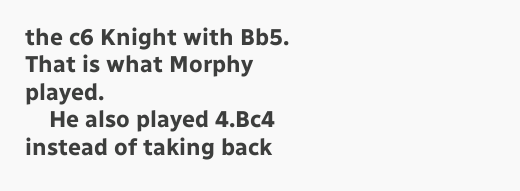the c6 Knight with Bb5. That is what Morphy played.
    He also played 4.Bc4 instead of taking back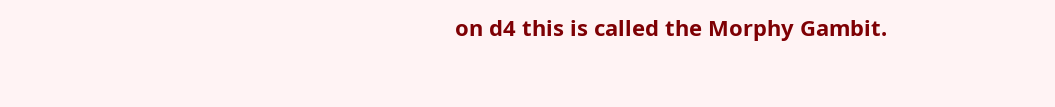on d4 this is called the Morphy Gambit.